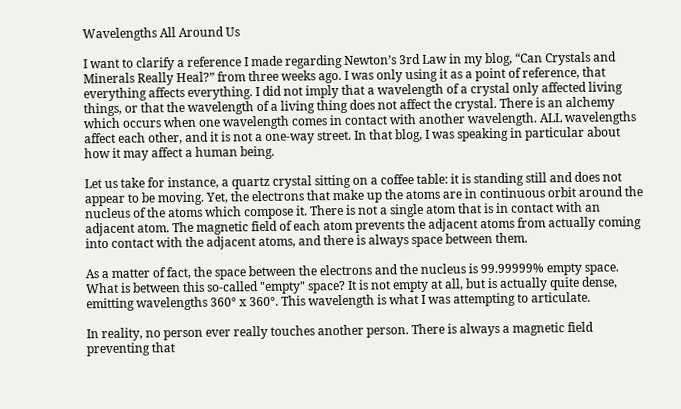Wavelengths All Around Us

I want to clarify a reference I made regarding Newton’s 3rd Law in my blog, “Can Crystals and Minerals Really Heal?” from three weeks ago. I was only using it as a point of reference, that everything affects everything. I did not imply that a wavelength of a crystal only affected living things, or that the wavelength of a living thing does not affect the crystal. There is an alchemy which occurs when one wavelength comes in contact with another wavelength. ALL wavelengths affect each other, and it is not a one-way street. In that blog, I was speaking in particular about how it may affect a human being.

Let us take for instance, a quartz crystal sitting on a coffee table: it is standing still and does not appear to be moving. Yet, the electrons that make up the atoms are in continuous orbit around the nucleus of the atoms which compose it. There is not a single atom that is in contact with an adjacent atom. The magnetic field of each atom prevents the adjacent atoms from actually coming into contact with the adjacent atoms, and there is always space between them.

As a matter of fact, the space between the electrons and the nucleus is 99.99999% empty space. What is between this so-called "empty" space? It is not empty at all, but is actually quite dense, emitting wavelengths 360° x 360°. This wavelength is what I was attempting to articulate.

In reality, no person ever really touches another person. There is always a magnetic field preventing that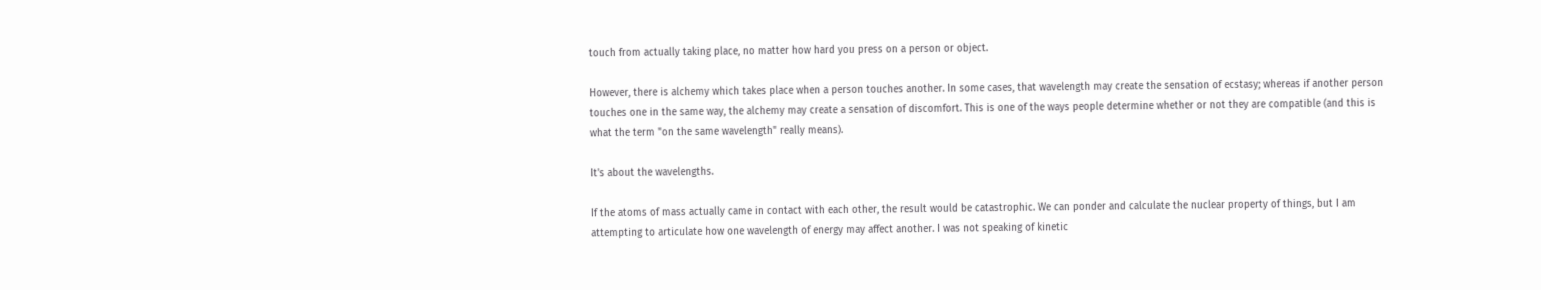touch from actually taking place, no matter how hard you press on a person or object.

However, there is alchemy which takes place when a person touches another. In some cases, that wavelength may create the sensation of ecstasy; whereas if another person touches one in the same way, the alchemy may create a sensation of discomfort. This is one of the ways people determine whether or not they are compatible (and this is what the term "on the same wavelength" really means).

It's about the wavelengths.

If the atoms of mass actually came in contact with each other, the result would be catastrophic. We can ponder and calculate the nuclear property of things, but I am attempting to articulate how one wavelength of energy may affect another. I was not speaking of kinetic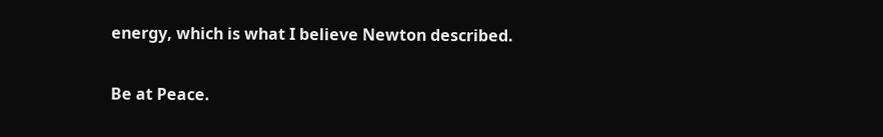energy, which is what I believe Newton described.

Be at Peace.